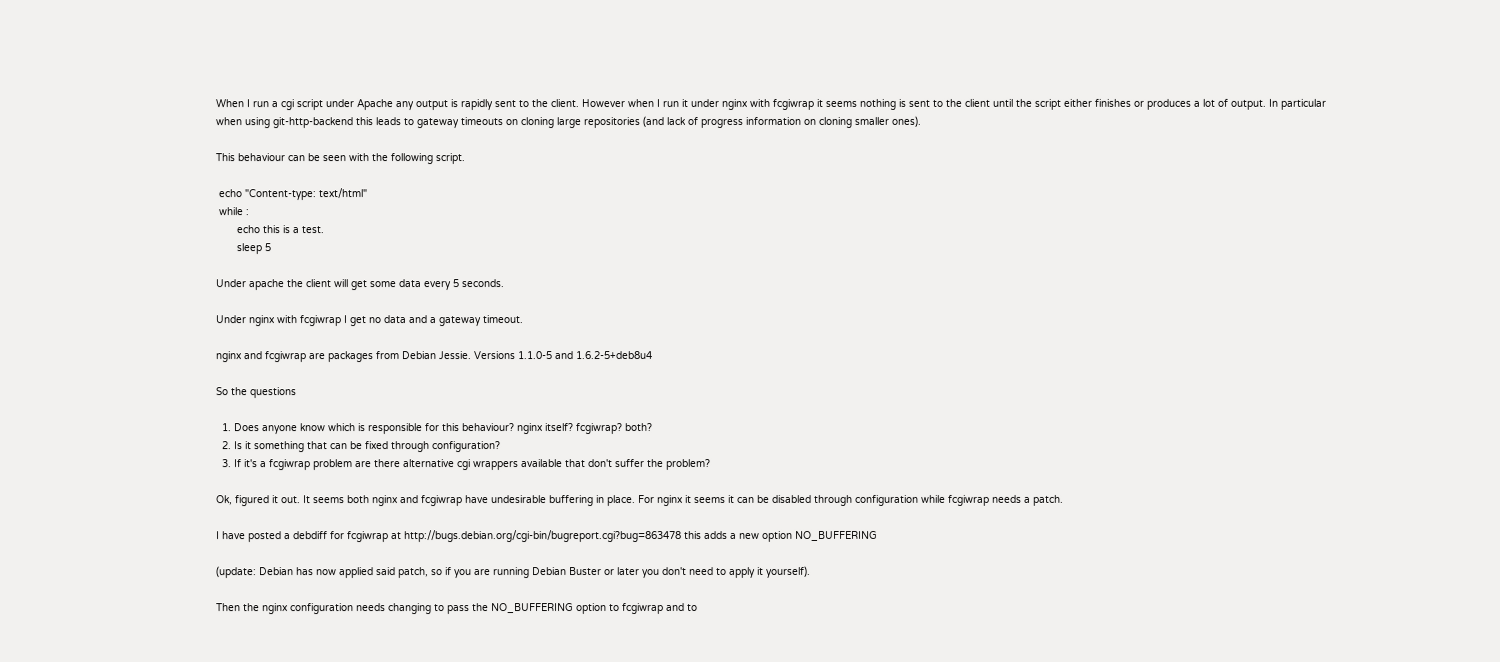When I run a cgi script under Apache any output is rapidly sent to the client. However when I run it under nginx with fcgiwrap it seems nothing is sent to the client until the script either finishes or produces a lot of output. In particular when using git-http-backend this leads to gateway timeouts on cloning large repositories (and lack of progress information on cloning smaller ones).

This behaviour can be seen with the following script.

 echo "Content-type: text/html"
 while :
       echo this is a test.
       sleep 5

Under apache the client will get some data every 5 seconds.

Under nginx with fcgiwrap I get no data and a gateway timeout.

nginx and fcgiwrap are packages from Debian Jessie. Versions 1.1.0-5 and 1.6.2-5+deb8u4

So the questions

  1. Does anyone know which is responsible for this behaviour? nginx itself? fcgiwrap? both?
  2. Is it something that can be fixed through configuration?
  3. If it's a fcgiwrap problem are there alternative cgi wrappers available that don't suffer the problem?

Ok, figured it out. It seems both nginx and fcgiwrap have undesirable buffering in place. For nginx it seems it can be disabled through configuration while fcgiwrap needs a patch.

I have posted a debdiff for fcgiwrap at http://bugs.debian.org/cgi-bin/bugreport.cgi?bug=863478 this adds a new option NO_BUFFERING

(update: Debian has now applied said patch, so if you are running Debian Buster or later you don't need to apply it yourself).

Then the nginx configuration needs changing to pass the NO_BUFFERING option to fcgiwrap and to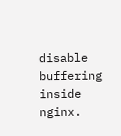disable buffering inside nginx.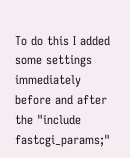To do this I added some settings immediately before and after the "include fastcgi_params;"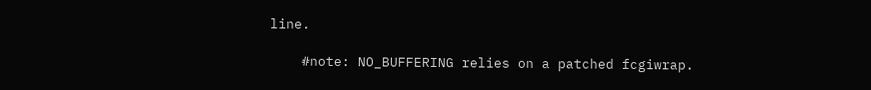line.

    #note: NO_BUFFERING relies on a patched fcgiwrap.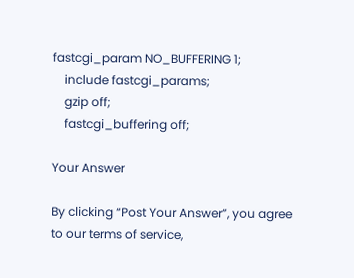fastcgi_param NO_BUFFERING 1;
    include fastcgi_params;
    gzip off;
    fastcgi_buffering off;

Your Answer

By clicking “Post Your Answer”, you agree to our terms of service,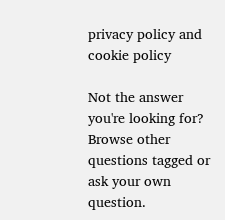privacy policy and cookie policy

Not the answer you're looking for? Browse other questions tagged or ask your own question.